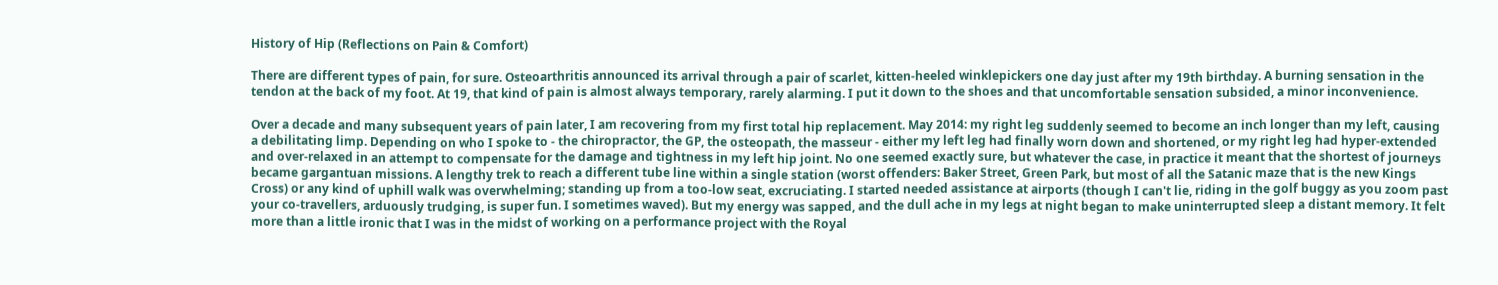History of Hip (Reflections on Pain & Comfort)

There are different types of pain, for sure. Osteoarthritis announced its arrival through a pair of scarlet, kitten-heeled winklepickers one day just after my 19th birthday. A burning sensation in the tendon at the back of my foot. At 19, that kind of pain is almost always temporary, rarely alarming. I put it down to the shoes and that uncomfortable sensation subsided, a minor inconvenience.

Over a decade and many subsequent years of pain later, I am recovering from my first total hip replacement. May 2014: my right leg suddenly seemed to become an inch longer than my left, causing a debilitating limp. Depending on who I spoke to - the chiropractor, the GP, the osteopath, the masseur - either my left leg had finally worn down and shortened, or my right leg had hyper-extended and over-relaxed in an attempt to compensate for the damage and tightness in my left hip joint. No one seemed exactly sure, but whatever the case, in practice it meant that the shortest of journeys became gargantuan missions. A lengthy trek to reach a different tube line within a single station (worst offenders: Baker Street, Green Park, but most of all the Satanic maze that is the new Kings Cross) or any kind of uphill walk was overwhelming; standing up from a too-low seat, excruciating. I started needed assistance at airports (though I can't lie, riding in the golf buggy as you zoom past your co-travellers, arduously trudging, is super fun. I sometimes waved). But my energy was sapped, and the dull ache in my legs at night began to make uninterrupted sleep a distant memory. It felt more than a little ironic that I was in the midst of working on a performance project with the Royal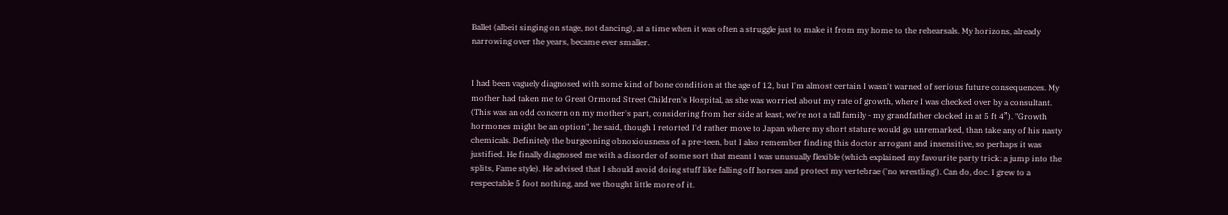Ballet (albeit singing on stage, not dancing), at a time when it was often a struggle just to make it from my home to the rehearsals. My horizons, already narrowing over the years, became ever smaller.


I had been vaguely diagnosed with some kind of bone condition at the age of 12, but I'm almost certain I wasn't warned of serious future consequences. My mother had taken me to Great Ormond Street Children's Hospital, as she was worried about my rate of growth, where I was checked over by a consultant. (This was an odd concern on my mother's part, considering from her side at least, we're not a tall family - my grandfather clocked in at 5 ft 4”). "Growth hormones might be an option", he said, though I retorted I'd rather move to Japan where my short stature would go unremarked, than take any of his nasty chemicals. Definitely the burgeoning obnoxiousness of a pre-teen, but I also remember finding this doctor arrogant and insensitive, so perhaps it was justified. He finally diagnosed me with a disorder of some sort that meant I was unusually flexible (which explained my favourite party trick: a jump into the splits, Fame style). He advised that I should avoid doing stuff like falling off horses and protect my vertebrae ('no wrestling'). Can do, doc. I grew to a respectable 5 foot nothing, and we thought little more of it.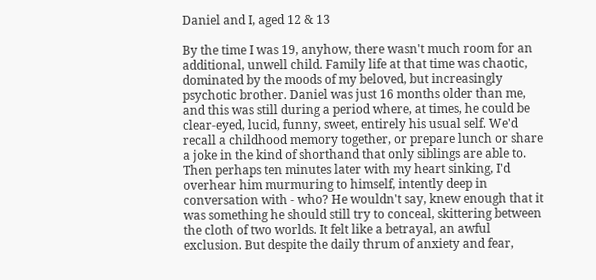Daniel and I, aged 12 & 13

By the time I was 19, anyhow, there wasn't much room for an additional, unwell child. Family life at that time was chaotic, dominated by the moods of my beloved, but increasingly psychotic brother. Daniel was just 16 months older than me, and this was still during a period where, at times, he could be clear-eyed, lucid, funny, sweet, entirely his usual self. We'd recall a childhood memory together, or prepare lunch or share a joke in the kind of shorthand that only siblings are able to. Then perhaps ten minutes later with my heart sinking, I'd overhear him murmuring to himself, intently deep in conversation with - who? He wouldn't say, knew enough that it was something he should still try to conceal, skittering between the cloth of two worlds. It felt like a betrayal, an awful exclusion. But despite the daily thrum of anxiety and fear,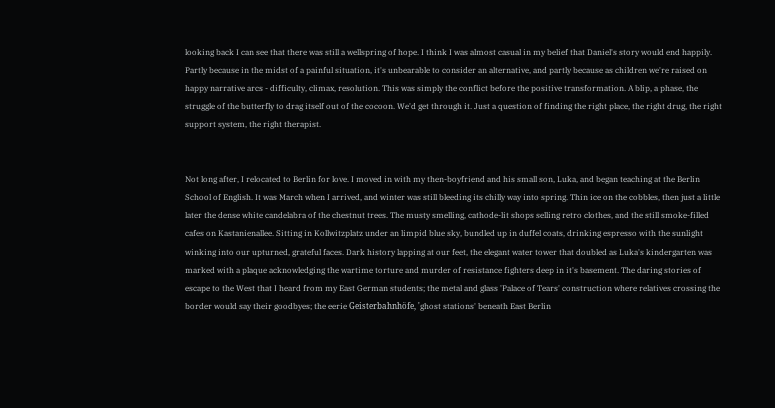looking back I can see that there was still a wellspring of hope. I think I was almost casual in my belief that Daniel's story would end happily. Partly because in the midst of a painful situation, it's unbearable to consider an alternative, and partly because as children we're raised on happy narrative arcs - difficulty, climax, resolution. This was simply the conflict before the positive transformation. A blip, a phase, the struggle of the butterfly to drag itself out of the cocoon. We'd get through it. Just a question of finding the right place, the right drug, the right support system, the right therapist.


Not long after, I relocated to Berlin for love. I moved in with my then-boyfriend and his small son, Luka, and began teaching at the Berlin School of English. It was March when I arrived, and winter was still bleeding its chilly way into spring. Thin ice on the cobbles, then just a little later the dense white candelabra of the chestnut trees. The musty smelling, cathode-lit shops selling retro clothes, and the still smoke-filled cafes on Kastanienallee. Sitting in Kollwitzplatz under an limpid blue sky, bundled up in duffel coats, drinking espresso with the sunlight winking into our upturned, grateful faces. Dark history lapping at our feet, the elegant water tower that doubled as Luka's kindergarten was marked with a plaque acknowledging the wartime torture and murder of resistance fighters deep in it's basement. The daring stories of escape to the West that I heard from my East German students; the metal and glass 'Palace of Tears' construction where relatives crossing the border would say their goodbyes; the eerie Geisterbahnhöfe, 'ghost stations' beneath East Berlin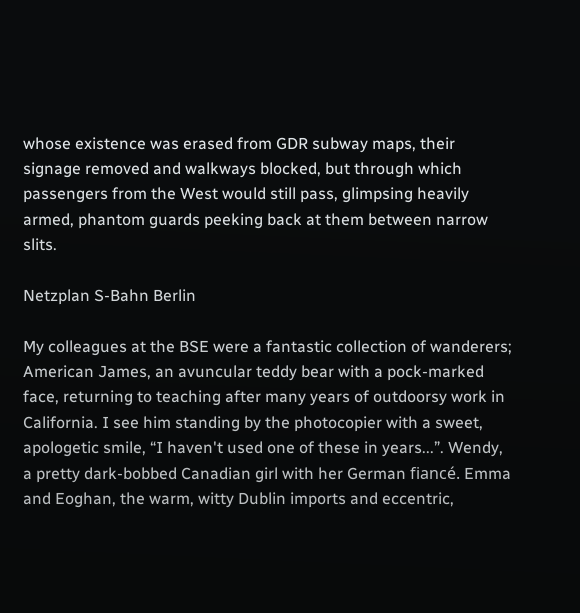whose existence was erased from GDR subway maps, their signage removed and walkways blocked, but through which passengers from the West would still pass, glimpsing heavily armed, phantom guards peeking back at them between narrow slits.

Netzplan S-Bahn Berlin

My colleagues at the BSE were a fantastic collection of wanderers; American James, an avuncular teddy bear with a pock-marked face, returning to teaching after many years of outdoorsy work in California. I see him standing by the photocopier with a sweet, apologetic smile, “I haven't used one of these in years...”. Wendy, a pretty dark-bobbed Canadian girl with her German fiancé. Emma and Eoghan, the warm, witty Dublin imports and eccentric,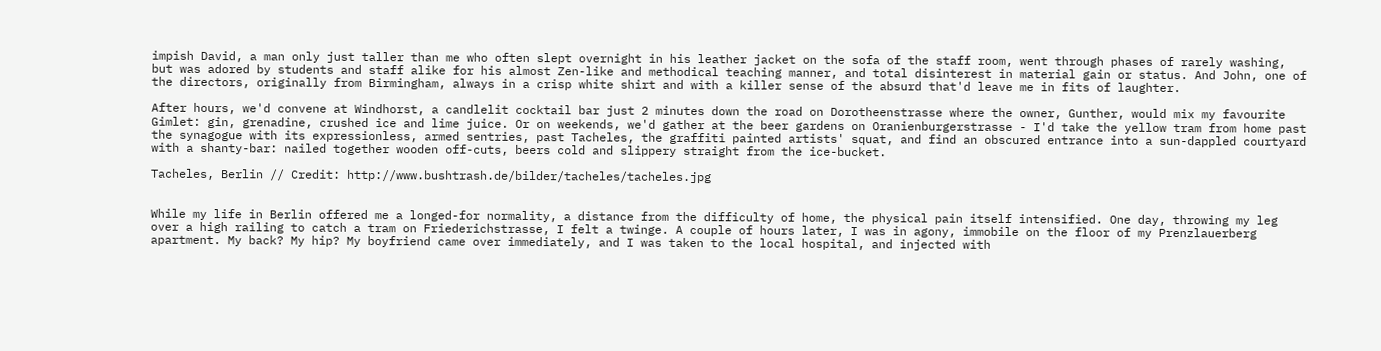impish David, a man only just taller than me who often slept overnight in his leather jacket on the sofa of the staff room, went through phases of rarely washing, but was adored by students and staff alike for his almost Zen-like and methodical teaching manner, and total disinterest in material gain or status. And John, one of the directors, originally from Birmingham, always in a crisp white shirt and with a killer sense of the absurd that'd leave me in fits of laughter.

After hours, we'd convene at Windhorst, a candlelit cocktail bar just 2 minutes down the road on Dorotheenstrasse where the owner, Gunther, would mix my favourite Gimlet: gin, grenadine, crushed ice and lime juice. Or on weekends, we'd gather at the beer gardens on Oranienburgerstrasse - I'd take the yellow tram from home past the synagogue with its expressionless, armed sentries, past Tacheles, the graffiti painted artists' squat, and find an obscured entrance into a sun-dappled courtyard with a shanty-bar: nailed together wooden off-cuts, beers cold and slippery straight from the ice-bucket.

Tacheles, Berlin // Credit: http://www.bushtrash.de/bilder/tacheles/tacheles.jpg


While my life in Berlin offered me a longed-for normality, a distance from the difficulty of home, the physical pain itself intensified. One day, throwing my leg over a high railing to catch a tram on Friederichstrasse, I felt a twinge. A couple of hours later, I was in agony, immobile on the floor of my Prenzlauerberg apartment. My back? My hip? My boyfriend came over immediately, and I was taken to the local hospital, and injected with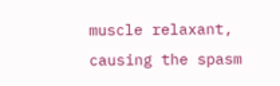muscle relaxant, causing the spasm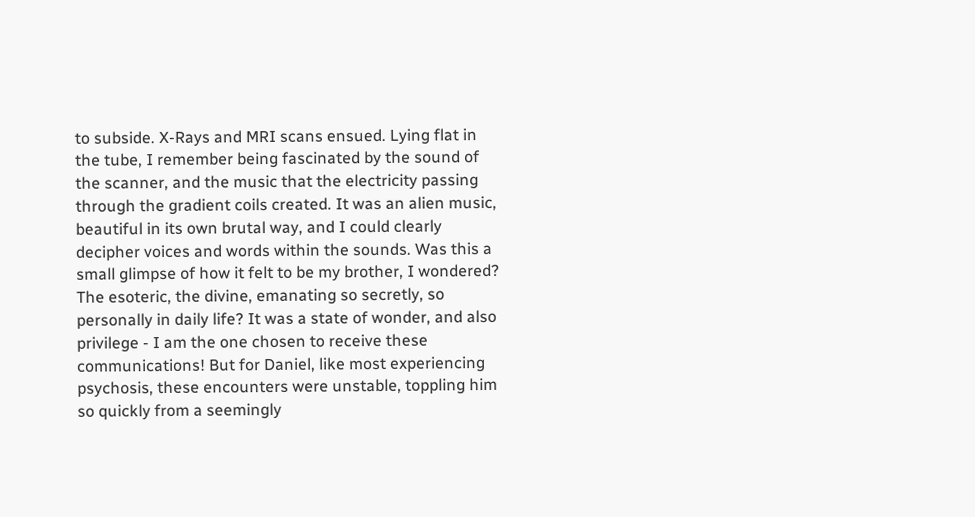to subside. X-Rays and MRI scans ensued. Lying flat in the tube, I remember being fascinated by the sound of the scanner, and the music that the electricity passing through the gradient coils created. It was an alien music, beautiful in its own brutal way, and I could clearly decipher voices and words within the sounds. Was this a small glimpse of how it felt to be my brother, I wondered? The esoteric, the divine, emanating so secretly, so personally in daily life? It was a state of wonder, and also privilege - I am the one chosen to receive these communications! But for Daniel, like most experiencing psychosis, these encounters were unstable, toppling him so quickly from a seemingly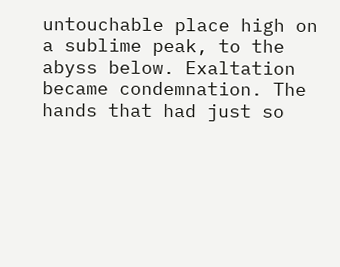untouchable place high on a sublime peak, to the abyss below. Exaltation became condemnation. The hands that had just so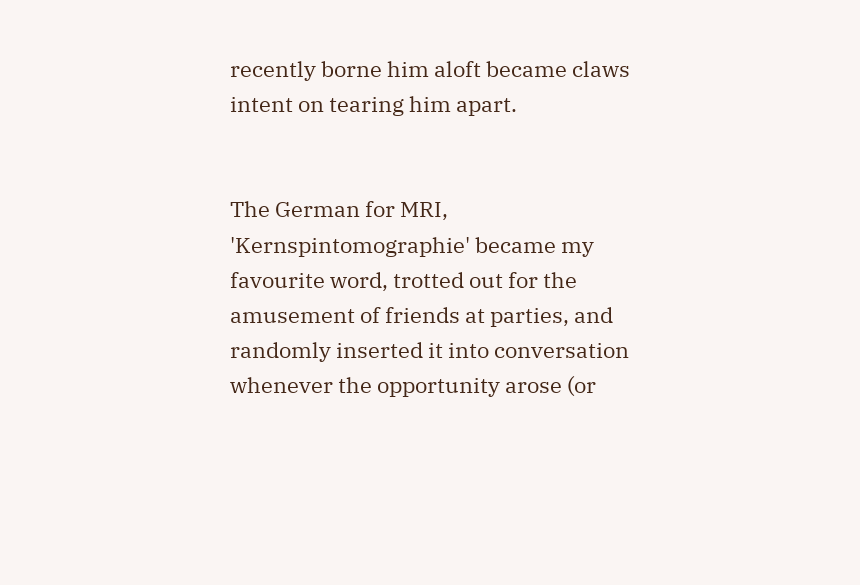recently borne him aloft became claws intent on tearing him apart.


The German for MRI, 'Kernspintomographie' became my favourite word, trotted out for the amusement of friends at parties, and randomly inserted it into conversation whenever the opportunity arose (or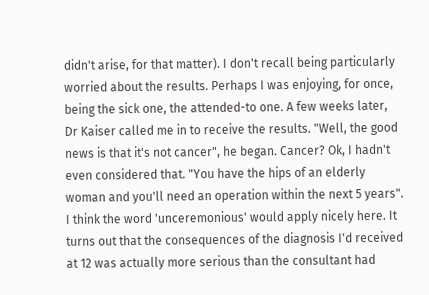didn't arise, for that matter). I don't recall being particularly worried about the results. Perhaps I was enjoying, for once, being the sick one, the attended-to one. A few weeks later, Dr Kaiser called me in to receive the results. "Well, the good news is that it's not cancer", he began. Cancer? Ok, I hadn't even considered that. "You have the hips of an elderly woman and you'll need an operation within the next 5 years". I think the word 'unceremonious' would apply nicely here. It turns out that the consequences of the diagnosis I'd received at 12 was actually more serious than the consultant had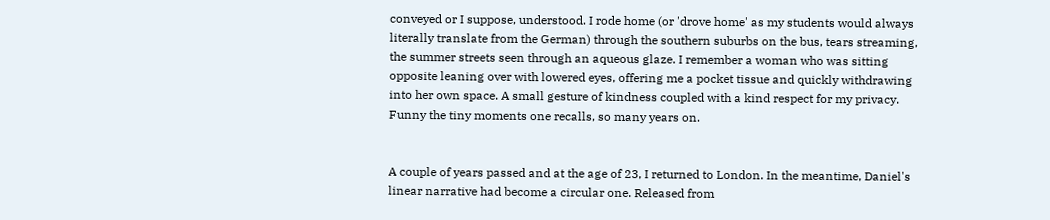conveyed or I suppose, understood. I rode home (or 'drove home' as my students would always literally translate from the German) through the southern suburbs on the bus, tears streaming, the summer streets seen through an aqueous glaze. I remember a woman who was sitting opposite leaning over with lowered eyes, offering me a pocket tissue and quickly withdrawing into her own space. A small gesture of kindness coupled with a kind respect for my privacy. Funny the tiny moments one recalls, so many years on.


A couple of years passed and at the age of 23, I returned to London. In the meantime, Daniel's linear narrative had become a circular one. Released from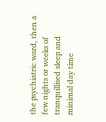the psychiatric ward, then a few nights or weeks of tranquillised sleep and minimal day time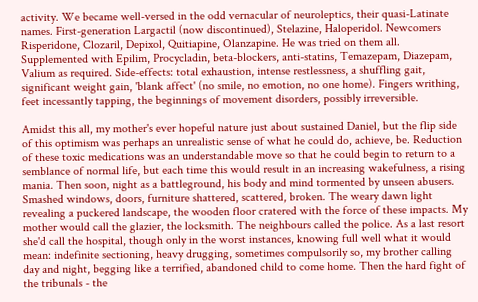activity. We became well-versed in the odd vernacular of neuroleptics, their quasi-Latinate names. First-generation Largactil (now discontinued), Stelazine, Haloperidol. Newcomers Risperidone, Clozaril, Depixol, Quitiapine, Olanzapine. He was tried on them all. Supplemented with Epilim, Procycladin, beta-blockers, anti-statins, Temazepam, Diazepam, Valium as required. Side-effects: total exhaustion, intense restlessness, a shuffling gait, significant weight gain, 'blank affect' (no smile, no emotion, no one home). Fingers writhing, feet incessantly tapping, the beginnings of movement disorders, possibly irreversible.

Amidst this all, my mother's ever hopeful nature just about sustained Daniel, but the flip side of this optimism was perhaps an unrealistic sense of what he could do, achieve, be. Reduction of these toxic medications was an understandable move so that he could begin to return to a semblance of normal life, but each time this would result in an increasing wakefulness, a rising mania. Then soon, night as a battleground, his body and mind tormented by unseen abusers. Smashed windows, doors, furniture shattered, scattered, broken. The weary dawn light revealing a puckered landscape, the wooden floor cratered with the force of these impacts. My mother would call the glazier, the locksmith. The neighbours called the police. As a last resort she'd call the hospital, though only in the worst instances, knowing full well what it would mean: indefinite sectioning, heavy drugging, sometimes compulsorily so, my brother calling day and night, begging like a terrified, abandoned child to come home. Then the hard fight of the tribunals - the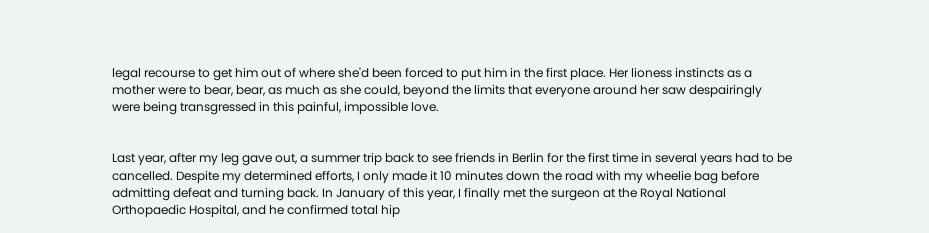legal recourse to get him out of where she'd been forced to put him in the first place. Her lioness instincts as a mother were to bear, bear, as much as she could, beyond the limits that everyone around her saw despairingly were being transgressed in this painful, impossible love.


Last year, after my leg gave out, a summer trip back to see friends in Berlin for the first time in several years had to be cancelled. Despite my determined efforts, I only made it 10 minutes down the road with my wheelie bag before admitting defeat and turning back. In January of this year, I finally met the surgeon at the Royal National Orthopaedic Hospital, and he confirmed total hip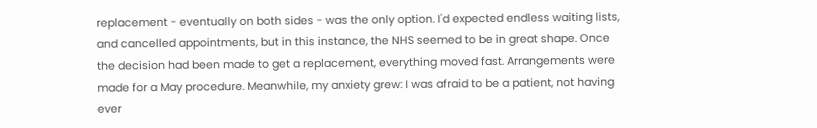replacement - eventually on both sides - was the only option. I'd expected endless waiting lists, and cancelled appointments, but in this instance, the NHS seemed to be in great shape. Once the decision had been made to get a replacement, everything moved fast. Arrangements were made for a May procedure. Meanwhile, my anxiety grew: I was afraid to be a patient, not having ever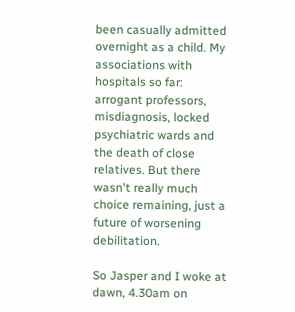been casually admitted overnight as a child. My associations with hospitals so far: arrogant professors, misdiagnosis, locked psychiatric wards and the death of close relatives. But there wasn't really much choice remaining, just a future of worsening debilitation.

So Jasper and I woke at dawn, 4.30am on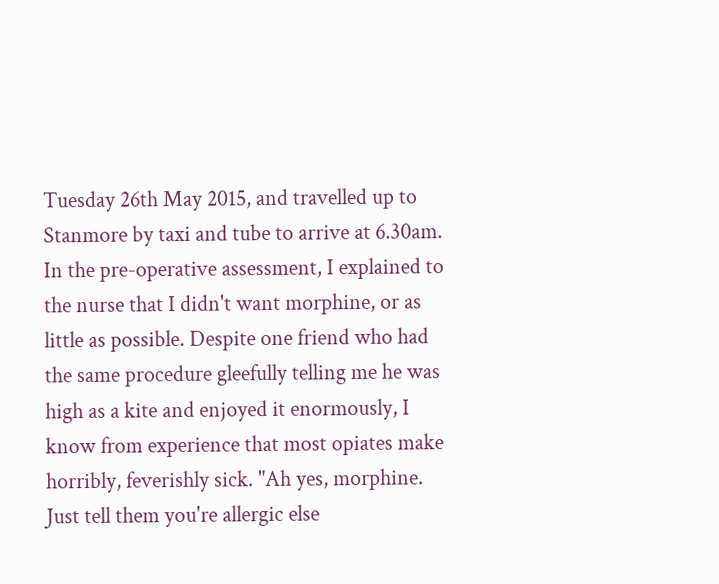Tuesday 26th May 2015, and travelled up to Stanmore by taxi and tube to arrive at 6.30am. In the pre-operative assessment, I explained to the nurse that I didn't want morphine, or as little as possible. Despite one friend who had the same procedure gleefully telling me he was high as a kite and enjoyed it enormously, I know from experience that most opiates make horribly, feverishly sick. "Ah yes, morphine. Just tell them you're allergic else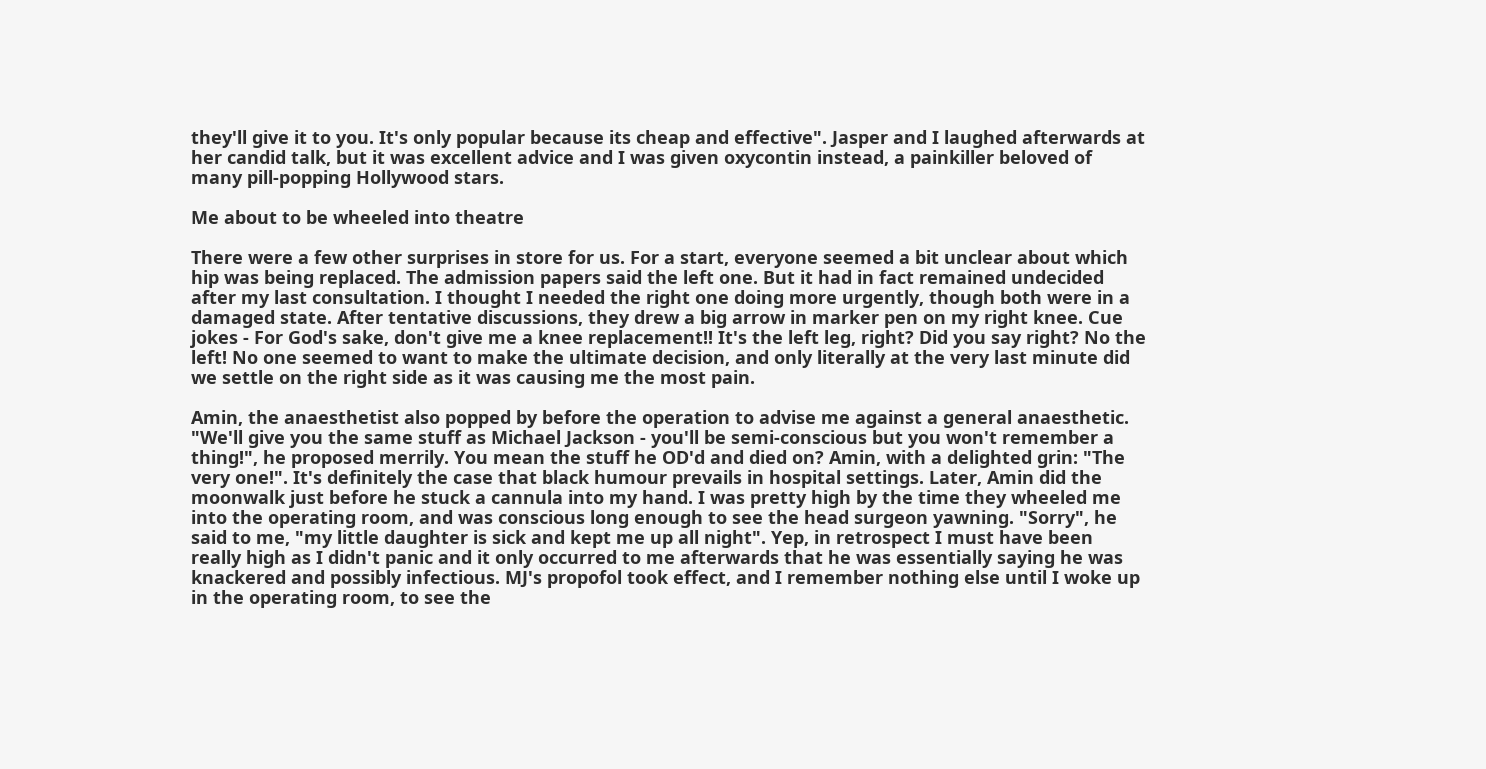they'll give it to you. It's only popular because its cheap and effective". Jasper and I laughed afterwards at her candid talk, but it was excellent advice and I was given oxycontin instead, a painkiller beloved of many pill-popping Hollywood stars.

Me about to be wheeled into theatre

There were a few other surprises in store for us. For a start, everyone seemed a bit unclear about which hip was being replaced. The admission papers said the left one. But it had in fact remained undecided after my last consultation. I thought I needed the right one doing more urgently, though both were in a damaged state. After tentative discussions, they drew a big arrow in marker pen on my right knee. Cue jokes - For God's sake, don't give me a knee replacement!! It's the left leg, right? Did you say right? No the left! No one seemed to want to make the ultimate decision, and only literally at the very last minute did we settle on the right side as it was causing me the most pain.

Amin, the anaesthetist also popped by before the operation to advise me against a general anaesthetic. "We'll give you the same stuff as Michael Jackson - you'll be semi-conscious but you won't remember a thing!", he proposed merrily. You mean the stuff he OD'd and died on? Amin, with a delighted grin: "The very one!". It's definitely the case that black humour prevails in hospital settings. Later, Amin did the moonwalk just before he stuck a cannula into my hand. I was pretty high by the time they wheeled me into the operating room, and was conscious long enough to see the head surgeon yawning. "Sorry", he said to me, "my little daughter is sick and kept me up all night". Yep, in retrospect I must have been really high as I didn't panic and it only occurred to me afterwards that he was essentially saying he was knackered and possibly infectious. MJ's propofol took effect, and I remember nothing else until I woke up in the operating room, to see the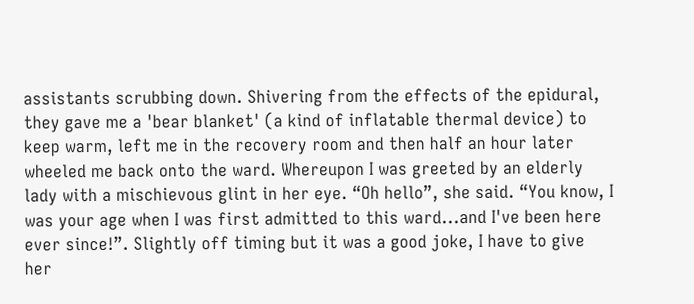assistants scrubbing down. Shivering from the effects of the epidural, they gave me a 'bear blanket' (a kind of inflatable thermal device) to keep warm, left me in the recovery room and then half an hour later wheeled me back onto the ward. Whereupon I was greeted by an elderly lady with a mischievous glint in her eye. “Oh hello”, she said. “You know, I was your age when I was first admitted to this ward...and I've been here ever since!”. Slightly off timing but it was a good joke, I have to give her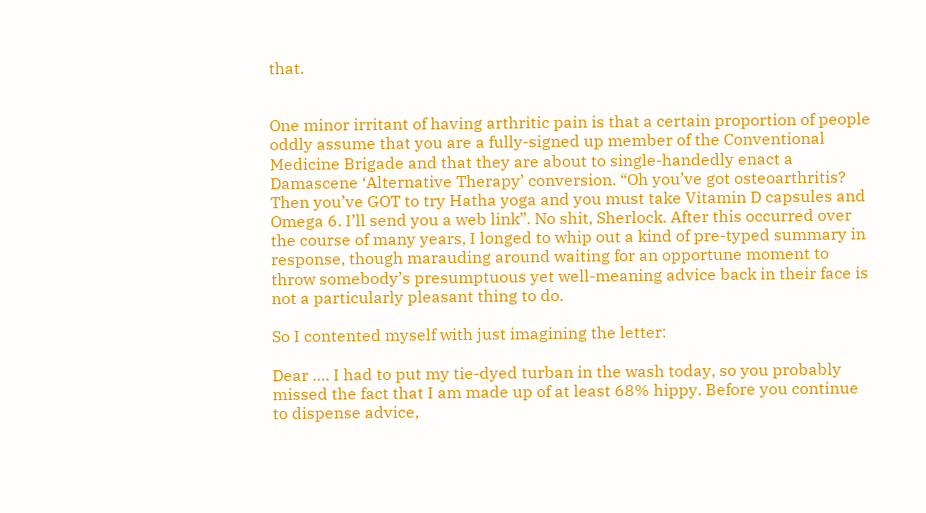that.


One minor irritant of having arthritic pain is that a certain proportion of people oddly assume that you are a fully-signed up member of the Conventional Medicine Brigade and that they are about to single-handedly enact a Damascene ‘Alternative Therapy’ conversion. “Oh you’ve got osteoarthritis? Then you’ve GOT to try Hatha yoga and you must take Vitamin D capsules and Omega 6. I’ll send you a web link”. No shit, Sherlock. After this occurred over the course of many years, I longed to whip out a kind of pre-typed summary in response, though marauding around waiting for an opportune moment to throw somebody’s presumptuous yet well-meaning advice back in their face is not a particularly pleasant thing to do.

So I contented myself with just imagining the letter:

Dear …. I had to put my tie-dyed turban in the wash today, so you probably missed the fact that I am made up of at least 68% hippy. Before you continue to dispense advice,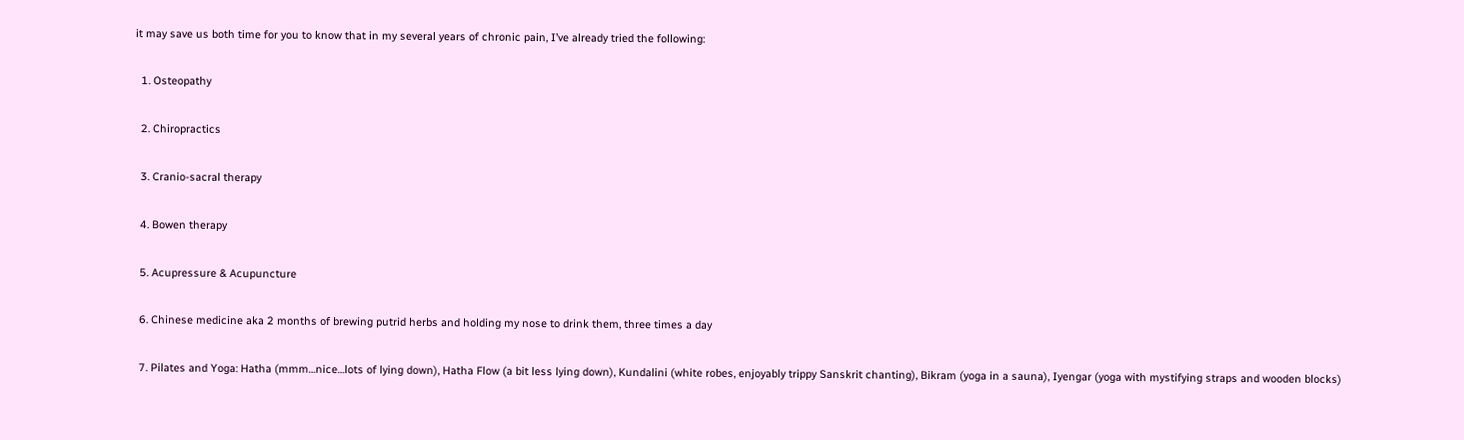it may save us both time for you to know that in my several years of chronic pain, I’ve already tried the following:

  1. Osteopathy

  2. Chiropractics

  3. Cranio-sacral therapy

  4. Bowen therapy

  5. Acupressure & Acupuncture

  6. Chinese medicine aka 2 months of brewing putrid herbs and holding my nose to drink them, three times a day

  7. Pilates and Yoga: Hatha (mmm…nice…lots of lying down), Hatha Flow (a bit less lying down), Kundalini (white robes, enjoyably trippy Sanskrit chanting), Bikram (yoga in a sauna), Iyengar (yoga with mystifying straps and wooden blocks)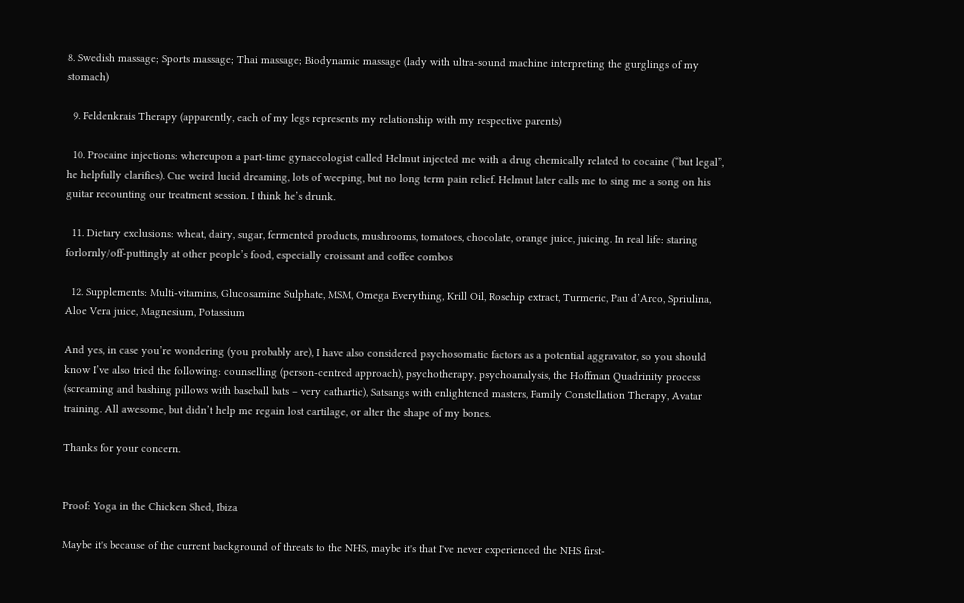8. Swedish massage; Sports massage; Thai massage; Biodynamic massage (lady with ultra-sound machine interpreting the gurglings of my stomach)

  9. Feldenkrais Therapy (apparently, each of my legs represents my relationship with my respective parents)

  10. Procaine injections: whereupon a part-time gynaecologist called Helmut injected me with a drug chemically related to cocaine (“but legal”, he helpfully clarifies). Cue weird lucid dreaming, lots of weeping, but no long term pain relief. Helmut later calls me to sing me a song on his guitar recounting our treatment session. I think he’s drunk.

  11. Dietary exclusions: wheat, dairy, sugar, fermented products, mushrooms, tomatoes, chocolate, orange juice, juicing. In real life: staring forlornly/off-puttingly at other people’s food, especially croissant and coffee combos

  12. Supplements: Multi-vitamins, Glucosamine Sulphate, MSM, Omega Everything, Krill Oil, Rosehip extract, Turmeric, Pau d’Arco, Spriulina, Aloe Vera juice, Magnesium, Potassium

And yes, in case you’re wondering (you probably are), I have also considered psychosomatic factors as a potential aggravator, so you should know I’ve also tried the following: counselling (person-centred approach), psychotherapy, psychoanalysis, the Hoffman Quadrinity process (screaming and bashing pillows with baseball bats – very cathartic), Satsangs with enlightened masters, Family Constellation Therapy, Avatar training. All awesome, but didn’t help me regain lost cartilage, or alter the shape of my bones.

Thanks for your concern.


Proof: Yoga in the Chicken Shed, Ibiza

Maybe it's because of the current background of threats to the NHS, maybe it's that I've never experienced the NHS first-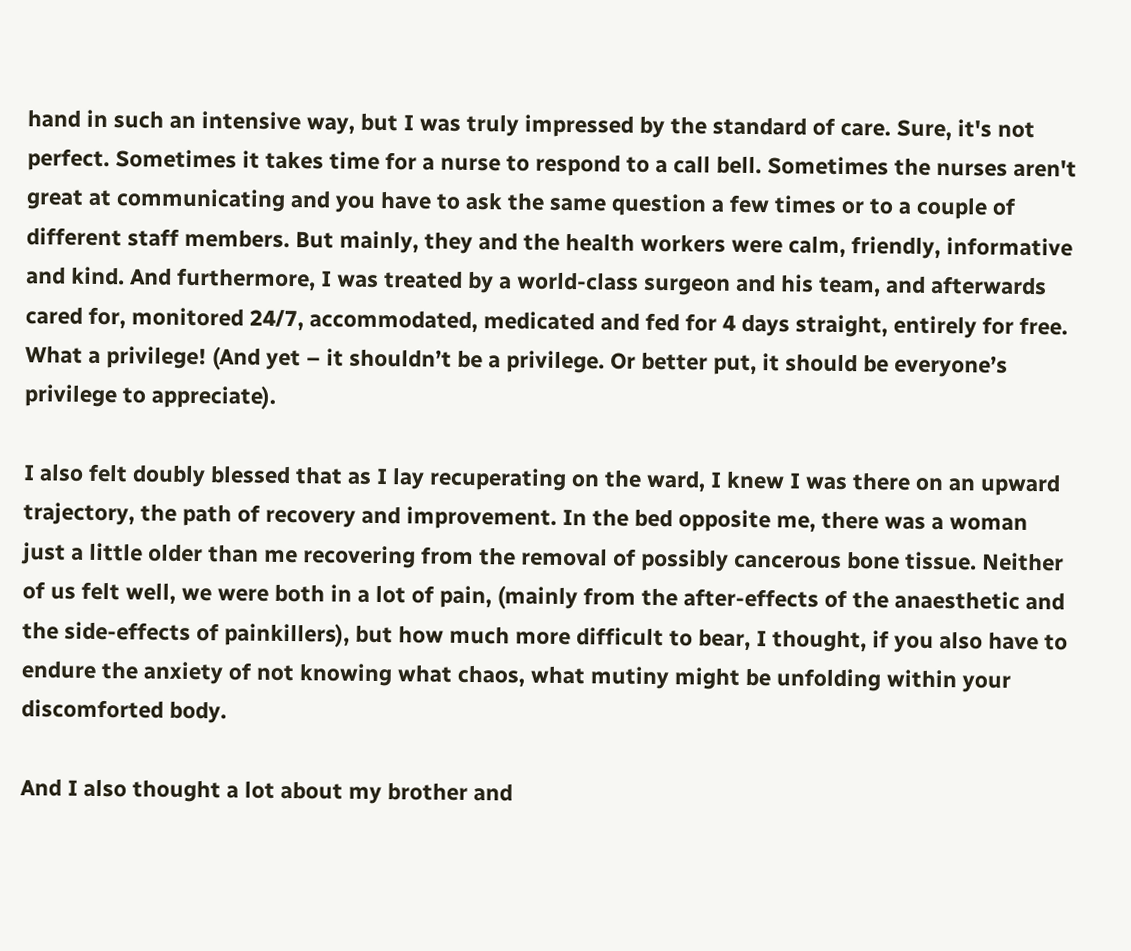hand in such an intensive way, but I was truly impressed by the standard of care. Sure, it's not perfect. Sometimes it takes time for a nurse to respond to a call bell. Sometimes the nurses aren't great at communicating and you have to ask the same question a few times or to a couple of different staff members. But mainly, they and the health workers were calm, friendly, informative and kind. And furthermore, I was treated by a world-class surgeon and his team, and afterwards cared for, monitored 24/7, accommodated, medicated and fed for 4 days straight, entirely for free. What a privilege! (And yet – it shouldn’t be a privilege. Or better put, it should be everyone’s privilege to appreciate).

I also felt doubly blessed that as I lay recuperating on the ward, I knew I was there on an upward trajectory, the path of recovery and improvement. In the bed opposite me, there was a woman just a little older than me recovering from the removal of possibly cancerous bone tissue. Neither of us felt well, we were both in a lot of pain, (mainly from the after-effects of the anaesthetic and the side-effects of painkillers), but how much more difficult to bear, I thought, if you also have to endure the anxiety of not knowing what chaos, what mutiny might be unfolding within your discomforted body.

And I also thought a lot about my brother and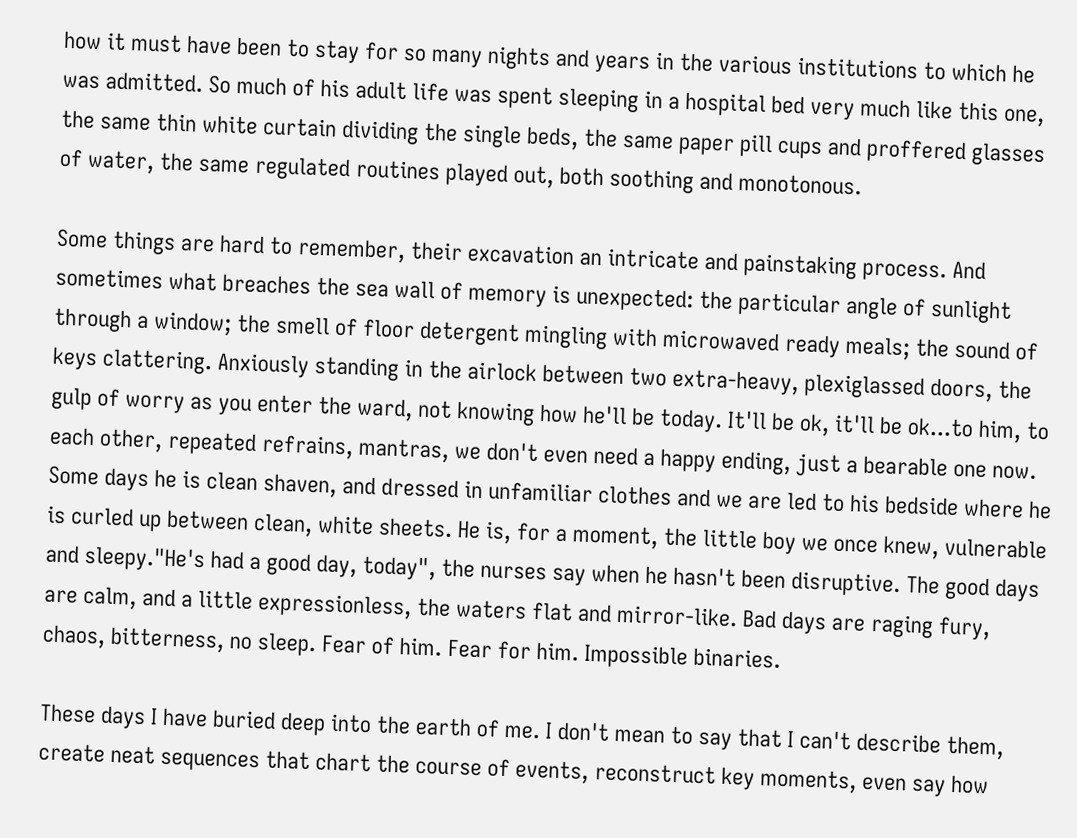how it must have been to stay for so many nights and years in the various institutions to which he was admitted. So much of his adult life was spent sleeping in a hospital bed very much like this one, the same thin white curtain dividing the single beds, the same paper pill cups and proffered glasses of water, the same regulated routines played out, both soothing and monotonous.

Some things are hard to remember, their excavation an intricate and painstaking process. And sometimes what breaches the sea wall of memory is unexpected: the particular angle of sunlight through a window; the smell of floor detergent mingling with microwaved ready meals; the sound of keys clattering. Anxiously standing in the airlock between two extra-heavy, plexiglassed doors, the gulp of worry as you enter the ward, not knowing how he'll be today. It'll be ok, it'll be ok...to him, to each other, repeated refrains, mantras, we don't even need a happy ending, just a bearable one now. Some days he is clean shaven, and dressed in unfamiliar clothes and we are led to his bedside where he is curled up between clean, white sheets. He is, for a moment, the little boy we once knew, vulnerable and sleepy."He's had a good day, today", the nurses say when he hasn't been disruptive. The good days are calm, and a little expressionless, the waters flat and mirror-like. Bad days are raging fury, chaos, bitterness, no sleep. Fear of him. Fear for him. Impossible binaries.

These days I have buried deep into the earth of me. I don't mean to say that I can't describe them, create neat sequences that chart the course of events, reconstruct key moments, even say how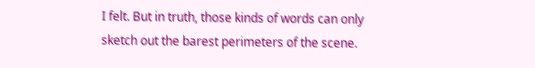I felt. But in truth, those kinds of words can only sketch out the barest perimeters of the scene.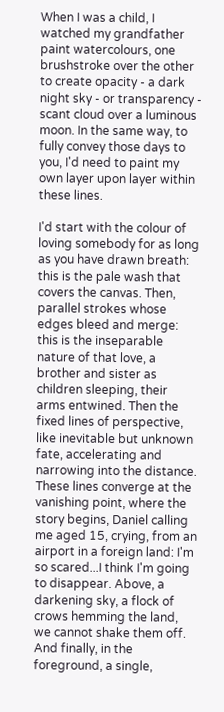When I was a child, I watched my grandfather paint watercolours, one brushstroke over the other to create opacity - a dark night sky - or transparency - scant cloud over a luminous moon. In the same way, to fully convey those days to you, I'd need to paint my own layer upon layer within these lines.

I'd start with the colour of loving somebody for as long as you have drawn breath: this is the pale wash that covers the canvas. Then, parallel strokes whose edges bleed and merge: this is the inseparable nature of that love, a brother and sister as children sleeping, their arms entwined. Then the fixed lines of perspective, like inevitable but unknown fate, accelerating and narrowing into the distance. These lines converge at the vanishing point, where the story begins, Daniel calling me aged 15, crying, from an airport in a foreign land: I'm so scared...I think I'm going to disappear. Above, a darkening sky, a flock of crows hemming the land, we cannot shake them off. And finally, in the foreground, a single,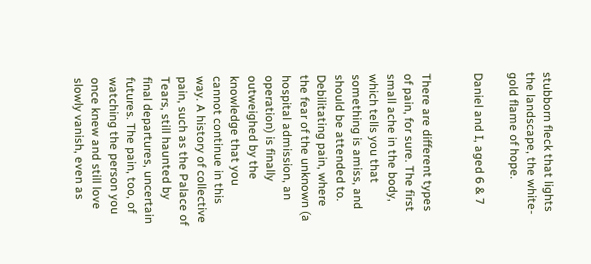stubborn fleck that lights the landscape, the white-gold flame of hope.

Daniel and I, aged 6 & 7


There are different types of pain, for sure. The first small ache in the body, which tells you that something is amiss, and should be attended to. Debilitating pain, where the fear of the unknown (a hospital admission, an operation) is finally outweighed by the knowledge that you cannot continue in this way. A history of collective pain, such as the Palace of Tears, still haunted by final departures, uncertain futures. The pain, too, of watching the person you once knew and still love slowly vanish, even as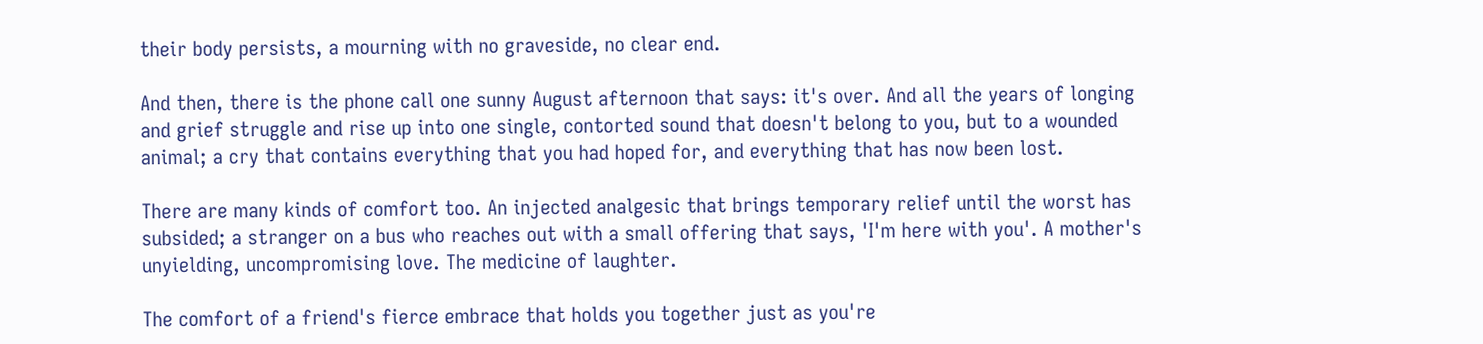their body persists, a mourning with no graveside, no clear end.

And then, there is the phone call one sunny August afternoon that says: it's over. And all the years of longing and grief struggle and rise up into one single, contorted sound that doesn't belong to you, but to a wounded animal; a cry that contains everything that you had hoped for, and everything that has now been lost.

There are many kinds of comfort too. An injected analgesic that brings temporary relief until the worst has subsided; a stranger on a bus who reaches out with a small offering that says, 'I'm here with you'. A mother's unyielding, uncompromising love. The medicine of laughter.

The comfort of a friend's fierce embrace that holds you together just as you're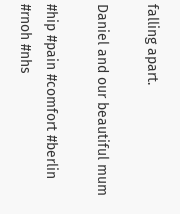falling apart.

Daniel and our beautiful mum

#hip #pain #comfort #berlin #rnoh #nhs